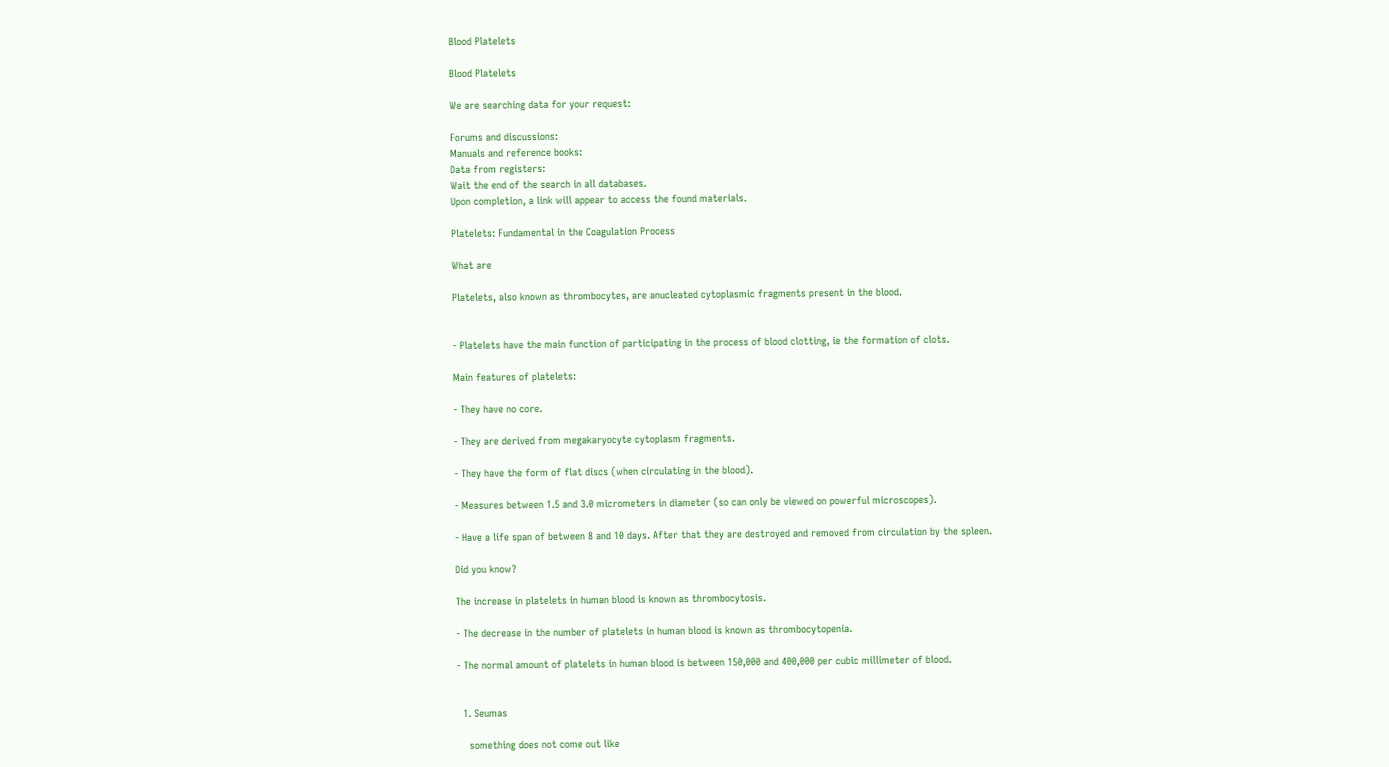Blood Platelets

Blood Platelets

We are searching data for your request:

Forums and discussions:
Manuals and reference books:
Data from registers:
Wait the end of the search in all databases.
Upon completion, a link will appear to access the found materials.

Platelets: Fundamental in the Coagulation Process

What are

Platelets, also known as thrombocytes, are anucleated cytoplasmic fragments present in the blood.


- Platelets have the main function of participating in the process of blood clotting, ie the formation of clots.

Main features of platelets:

- They have no core.

- They are derived from megakaryocyte cytoplasm fragments.

- They have the form of flat discs (when circulating in the blood).

- Measures between 1.5 and 3.0 micrometers in diameter (so can only be viewed on powerful microscopes).

- Have a life span of between 8 and 10 days. After that they are destroyed and removed from circulation by the spleen.

Did you know?

The increase in platelets in human blood is known as thrombocytosis.

- The decrease in the number of platelets in human blood is known as thrombocytopenia.

- The normal amount of platelets in human blood is between 150,000 and 400,000 per cubic millimeter of blood.


  1. Seumas

    something does not come out like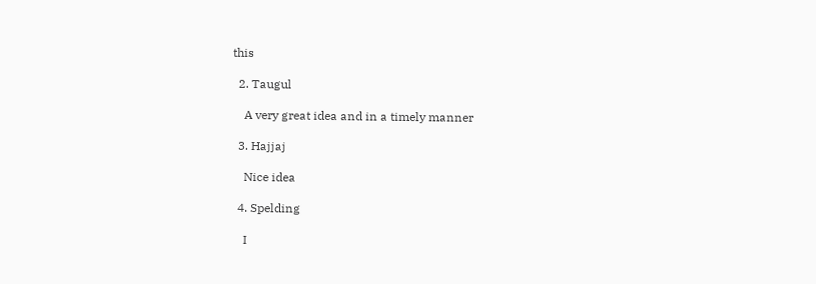this

  2. Taugul

    A very great idea and in a timely manner

  3. Hajjaj

    Nice idea

  4. Spelding

    I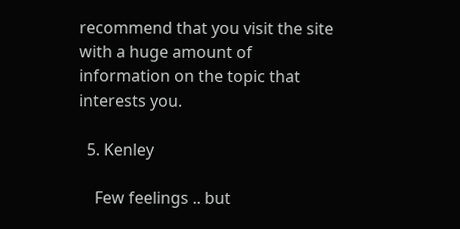recommend that you visit the site with a huge amount of information on the topic that interests you.

  5. Kenley

    Few feelings .. but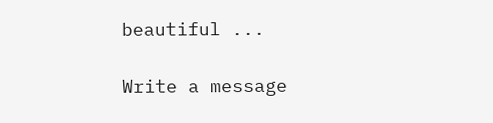beautiful ...

Write a message